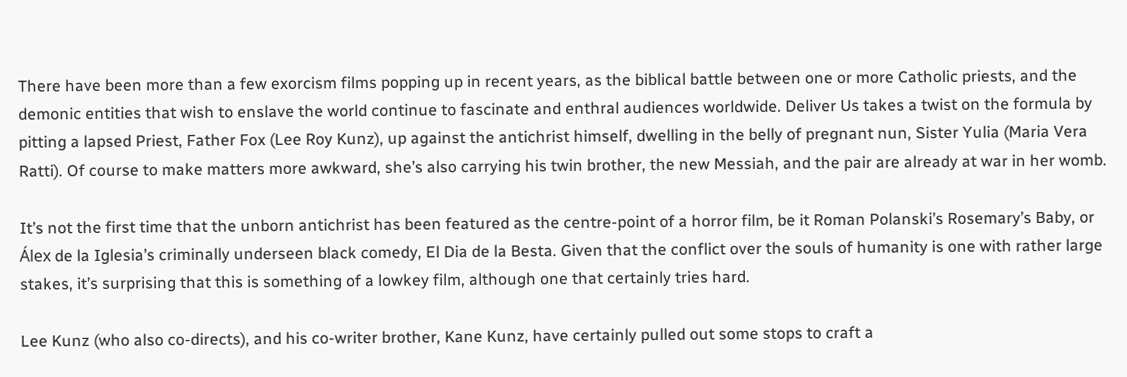There have been more than a few exorcism films popping up in recent years, as the biblical battle between one or more Catholic priests, and the demonic entities that wish to enslave the world continue to fascinate and enthral audiences worldwide. Deliver Us takes a twist on the formula by pitting a lapsed Priest, Father Fox (Lee Roy Kunz), up against the antichrist himself, dwelling in the belly of pregnant nun, Sister Yulia (Maria Vera Ratti). Of course to make matters more awkward, she’s also carrying his twin brother, the new Messiah, and the pair are already at war in her womb.

It’s not the first time that the unborn antichrist has been featured as the centre-point of a horror film, be it Roman Polanski’s Rosemary’s Baby, or Álex de la Iglesia’s criminally underseen black comedy, El Dia de la Besta. Given that the conflict over the souls of humanity is one with rather large stakes, it’s surprising that this is something of a lowkey film, although one that certainly tries hard.

Lee Kunz (who also co-directs), and his co-writer brother, Kane Kunz, have certainly pulled out some stops to craft a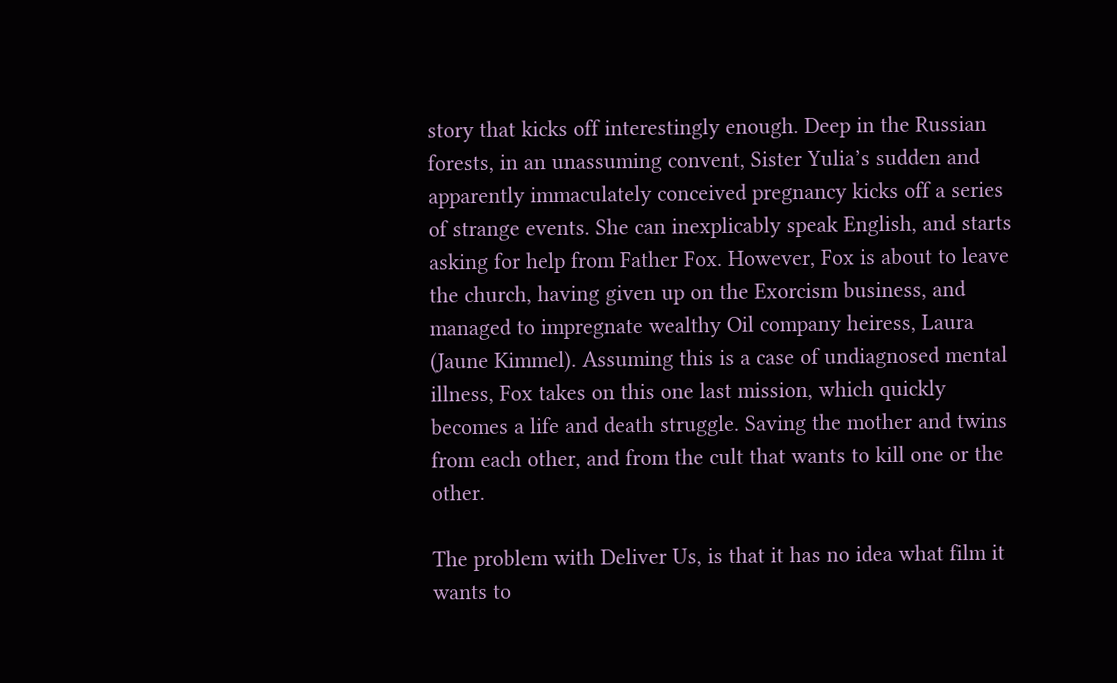story that kicks off interestingly enough. Deep in the Russian forests, in an unassuming convent, Sister Yulia’s sudden and apparently immaculately conceived pregnancy kicks off a series of strange events. She can inexplicably speak English, and starts asking for help from Father Fox. However, Fox is about to leave the church, having given up on the Exorcism business, and managed to impregnate wealthy Oil company heiress, Laura (Jaune Kimmel). Assuming this is a case of undiagnosed mental illness, Fox takes on this one last mission, which quickly becomes a life and death struggle. Saving the mother and twins from each other, and from the cult that wants to kill one or the other.

The problem with Deliver Us, is that it has no idea what film it wants to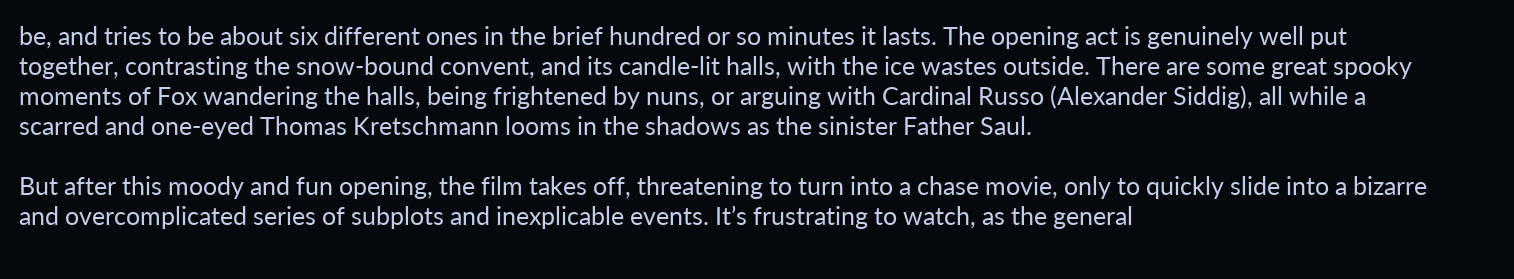be, and tries to be about six different ones in the brief hundred or so minutes it lasts. The opening act is genuinely well put together, contrasting the snow-bound convent, and its candle-lit halls, with the ice wastes outside. There are some great spooky moments of Fox wandering the halls, being frightened by nuns, or arguing with Cardinal Russo (Alexander Siddig), all while a scarred and one-eyed Thomas Kretschmann looms in the shadows as the sinister Father Saul.

But after this moody and fun opening, the film takes off, threatening to turn into a chase movie, only to quickly slide into a bizarre and overcomplicated series of subplots and inexplicable events. It’s frustrating to watch, as the general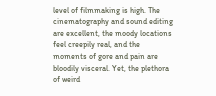level of filmmaking is high. The cinematography and sound editing are excellent, the moody locations feel creepily real, and the moments of gore and pain are bloodily visceral. Yet, the plethora of weird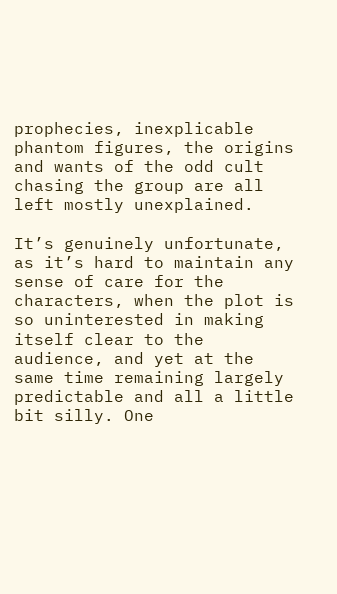prophecies, inexplicable phantom figures, the origins and wants of the odd cult chasing the group are all left mostly unexplained.

It’s genuinely unfortunate, as it’s hard to maintain any sense of care for the characters, when the plot is so uninterested in making itself clear to the audience, and yet at the same time remaining largely predictable and all a little bit silly. One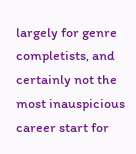largely for genre completists, and certainly not the most inauspicious career start for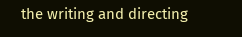the writing and directing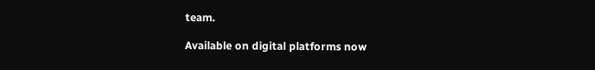team.

Available on digital platforms now